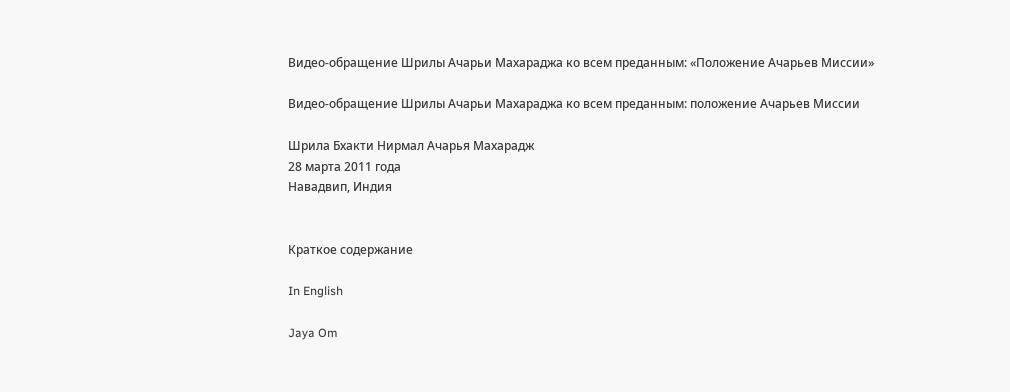Видео-обращение Шрилы Ачарьи Махараджа ко всем преданным: «Положение Ачарьев Миссии»

Видео-обращение Шрилы Ачарьи Махараджа ко всем преданным: положение Ачарьев Миссии

Шрила Бхакти Нирмал Ачарья Махарадж
28 марта 2011 года
Навадвип, Индия


Краткое содержание

In English

Jaya Om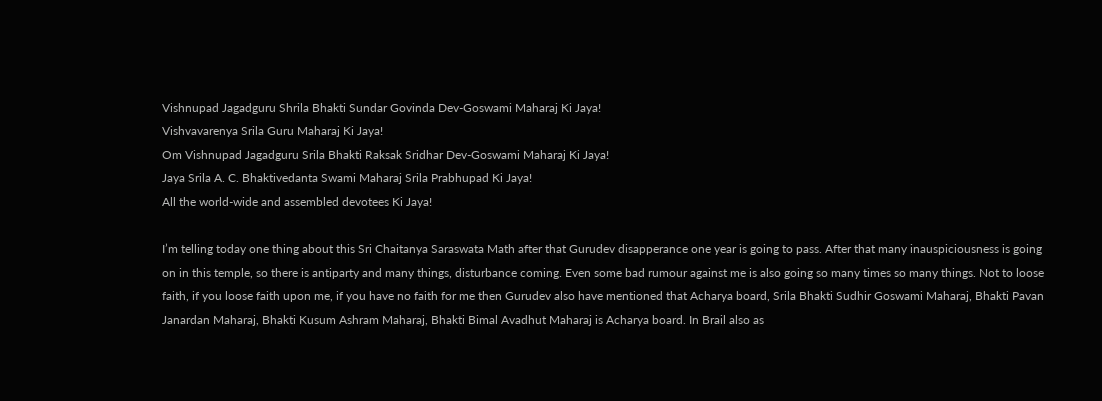Vishnupad Jagadguru Shrila Bhakti Sundar Govinda Dev-Goswami Maharaj Ki Jaya!
Vishvavarenya Srila Guru Maharaj Ki Jaya!
Om Vishnupad Jagadguru Srila Bhakti Raksak Sridhar Dev-Goswami Maharaj Ki Jaya!
Jaya Srila A. C. Bhaktivedanta Swami Maharaj Srila Prabhupad Ki Jaya!
All the world-wide and assembled devotees Ki Jaya!

I’m telling today one thing about this Sri Chaitanya Saraswata Math after that Gurudev disapperance one year is going to pass. After that many inauspiciousness is going on in this temple, so there is antiparty and many things, disturbance coming. Even some bad rumour against me is also going so many times so many things. Not to loose faith, if you loose faith upon me, if you have no faith for me then Gurudev also have mentioned that Acharya board, Srila Bhakti Sudhir Goswami Maharaj, Bhakti Pavan Janardan Maharaj, Bhakti Kusum Ashram Maharaj, Bhakti Bimal Avadhut Maharaj is Acharya board. In Brail also as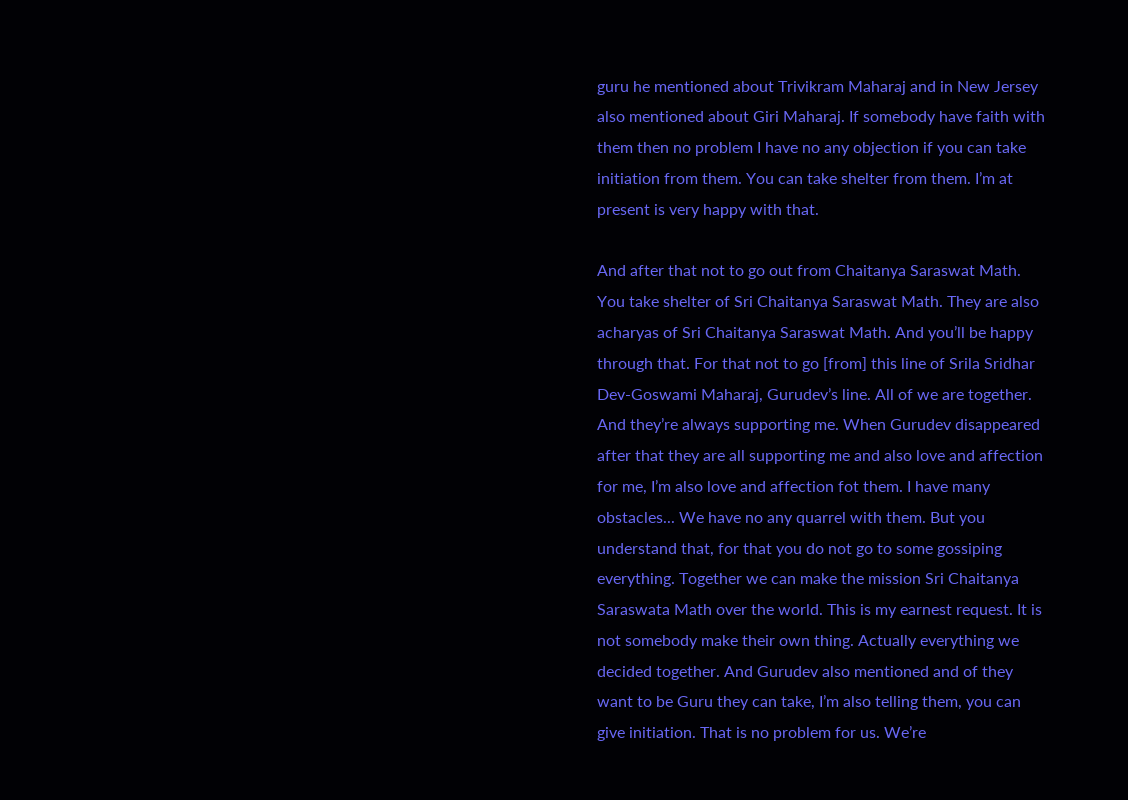guru he mentioned about Trivikram Maharaj and in New Jersey also mentioned about Giri Maharaj. If somebody have faith with them then no problem I have no any objection if you can take initiation from them. You can take shelter from them. I’m at present is very happy with that.

And after that not to go out from Chaitanya Saraswat Math. You take shelter of Sri Chaitanya Saraswat Math. They are also acharyas of Sri Chaitanya Saraswat Math. And you’ll be happy through that. For that not to go [from] this line of Srila Sridhar Dev-Goswami Maharaj, Gurudev’s line. All of we are together. And they’re always supporting me. When Gurudev disappeared after that they are all supporting me and also love and affection for me, I’m also love and affection fot them. I have many obstacles... We have no any quarrel with them. But you understand that, for that you do not go to some gossiping everything. Together we can make the mission Sri Chaitanya Saraswata Math over the world. This is my earnest request. It is not somebody make their own thing. Actually everything we decided together. And Gurudev also mentioned and of they want to be Guru they can take, I’m also telling them, you can give initiation. That is no problem for us. We’re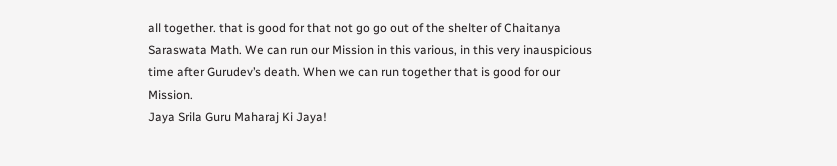all together. that is good for that not go go out of the shelter of Chaitanya Saraswata Math. We can run our Mission in this various, in this very inauspicious time after Gurudev’s death. When we can run together that is good for our Mission.
Jaya Srila Guru Maharaj Ki Jaya!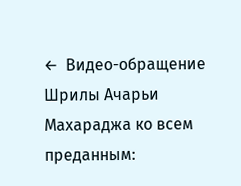←  Видео-обращение Шрилы Ачарьи Махараджа ко всем преданным: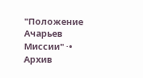"Положение Ачарьев Миссии" ·• Архив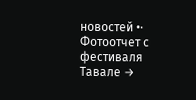новостей •· Фотоотчет с фестиваля Тавале →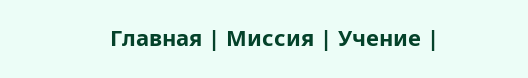Главная | Миссия | Учение |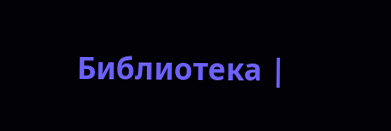Библиотека |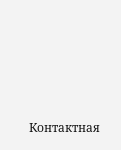Контактная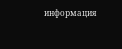информация